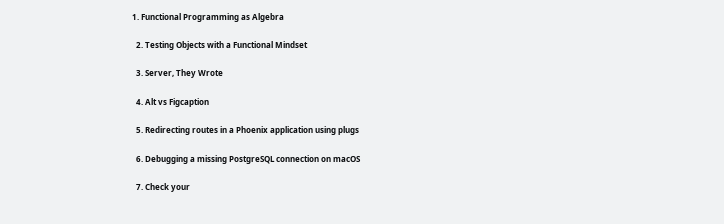1. Functional Programming as Algebra

  2. Testing Objects with a Functional Mindset

  3. Server, They Wrote

  4. Alt vs Figcaption

  5. Redirecting routes in a Phoenix application using plugs

  6. Debugging a missing PostgreSQL connection on macOS

  7. Check your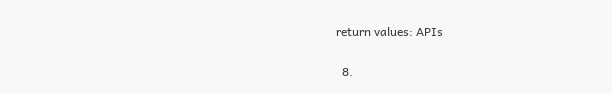return values: APIs

  8.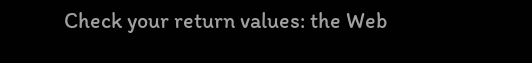Check your return values: the Web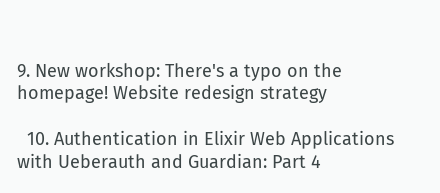9. New workshop: There's a typo on the homepage! Website redesign strategy

  10. Authentication in Elixir Web Applications with Ueberauth and Guardian: Part 4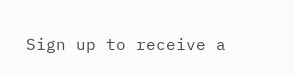Sign up to receive a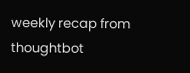weekly recap from thoughtbot